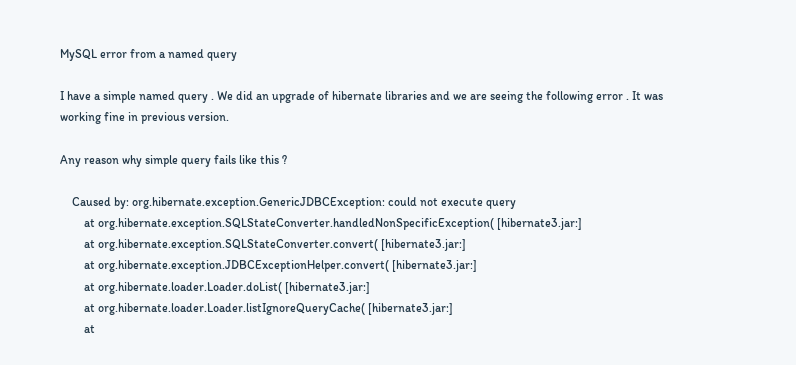MySQL error from a named query

I have a simple named query . We did an upgrade of hibernate libraries and we are seeing the following error . It was working fine in previous version.

Any reason why simple query fails like this ?

    Caused by: org.hibernate.exception.GenericJDBCException: could not execute query
        at org.hibernate.exception.SQLStateConverter.handledNonSpecificException( [hibernate3.jar:]
        at org.hibernate.exception.SQLStateConverter.convert( [hibernate3.jar:]
        at org.hibernate.exception.JDBCExceptionHelper.convert( [hibernate3.jar:]
        at org.hibernate.loader.Loader.doList( [hibernate3.jar:]
        at org.hibernate.loader.Loader.listIgnoreQueryCache( [hibernate3.jar:]
        at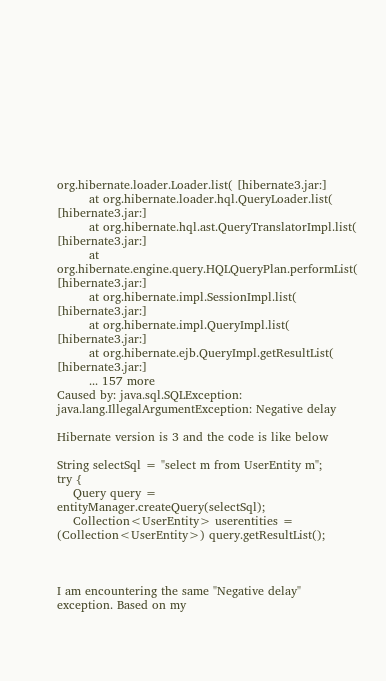org.hibernate.loader.Loader.list( [hibernate3.jar:]
        at org.hibernate.loader.hql.QueryLoader.list( [hibernate3.jar:]
        at org.hibernate.hql.ast.QueryTranslatorImpl.list( [hibernate3.jar:]
        at org.hibernate.engine.query.HQLQueryPlan.performList( [hibernate3.jar:]
        at org.hibernate.impl.SessionImpl.list( [hibernate3.jar:]
        at org.hibernate.impl.QueryImpl.list( [hibernate3.jar:]
        at org.hibernate.ejb.QueryImpl.getResultList( [hibernate3.jar:]
        ... 157 more
Caused by: java.sql.SQLException: java.lang.IllegalArgumentException: Negative delay

Hibernate version is 3 and the code is like below

String selectSql = "select m from UserEntity m";
try {
    Query query = entityManager.createQuery(selectSql);
    Collection<UserEntity> userentities = (Collection<UserEntity>) query.getResultList();



I am encountering the same "Negative delay" exception. Based on my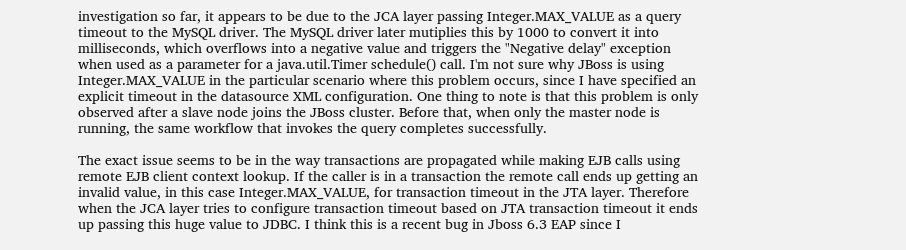investigation so far, it appears to be due to the JCA layer passing Integer.MAX_VALUE as a query timeout to the MySQL driver. The MySQL driver later mutiplies this by 1000 to convert it into milliseconds, which overflows into a negative value and triggers the "Negative delay" exception when used as a parameter for a java.util.Timer schedule() call. I'm not sure why JBoss is using Integer.MAX_VALUE in the particular scenario where this problem occurs, since I have specified an explicit timeout in the datasource XML configuration. One thing to note is that this problem is only observed after a slave node joins the JBoss cluster. Before that, when only the master node is running, the same workflow that invokes the query completes successfully.

The exact issue seems to be in the way transactions are propagated while making EJB calls using remote EJB client context lookup. If the caller is in a transaction the remote call ends up getting an invalid value, in this case Integer.MAX_VALUE, for transaction timeout in the JTA layer. Therefore when the JCA layer tries to configure transaction timeout based on JTA transaction timeout it ends up passing this huge value to JDBC. I think this is a recent bug in Jboss 6.3 EAP since I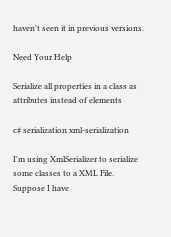haven't seen it in previous versions.

Need Your Help

Serialize all properties in a class as attributes instead of elements

c# serialization xml-serialization

I'm using XmlSerializer to serialize some classes to a XML File. Suppose I have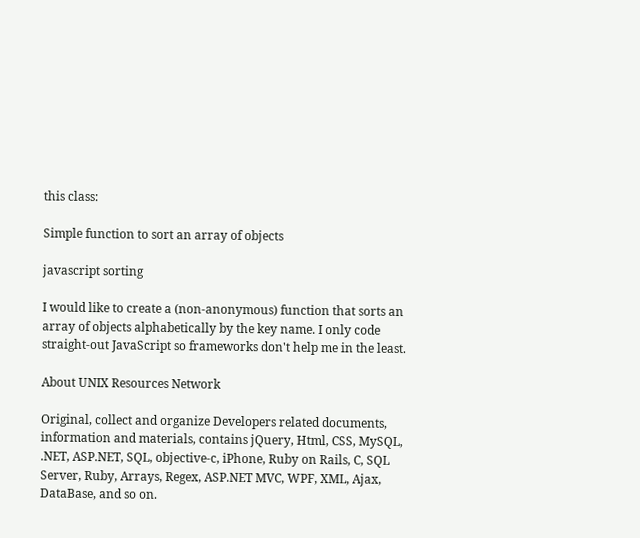this class:

Simple function to sort an array of objects

javascript sorting

I would like to create a (non-anonymous) function that sorts an array of objects alphabetically by the key name. I only code straight-out JavaScript so frameworks don't help me in the least.

About UNIX Resources Network

Original, collect and organize Developers related documents, information and materials, contains jQuery, Html, CSS, MySQL, .NET, ASP.NET, SQL, objective-c, iPhone, Ruby on Rails, C, SQL Server, Ruby, Arrays, Regex, ASP.NET MVC, WPF, XML, Ajax, DataBase, and so on.